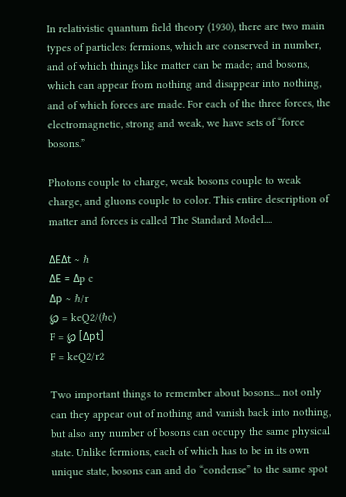In relativistic quantum field theory (1930), there are two main types of particles: fermions, which are conserved in number, and of which things like matter can be made; and bosons, which can appear from nothing and disappear into nothing, and of which forces are made. For each of the three forces, the electromagnetic, strong and weak, we have sets of “force bosons.”

Photons couple to charge, weak bosons couple to weak charge, and gluons couple to color. This entire description of matter and forces is called The Standard Model....

ΔEΔt ∼ ℏ
ΔE = Δp c
Δp ∼ ℏ/r
℘ = keQ2/(ℏc)
F = ℘ [Δpt]
F = keQ2/r2

Two important things to remember about bosons... not only can they appear out of nothing and vanish back into nothing, but also any number of bosons can occupy the same physical state. Unlike fermions, each of which has to be in its own unique state, bosons can and do “condense” to the same spot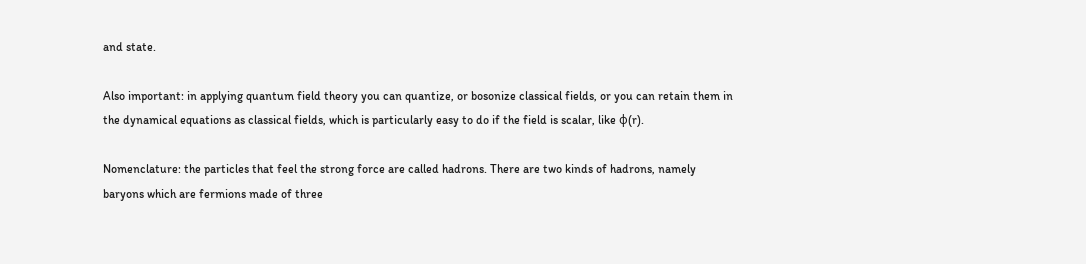and state.

Also important: in applying quantum field theory you can quantize, or bosonize classical fields, or you can retain them in the dynamical equations as classical fields, which is particularly easy to do if the field is scalar, like φ(r).

Nomenclature: the particles that feel the strong force are called hadrons. There are two kinds of hadrons, namely baryons which are fermions made of three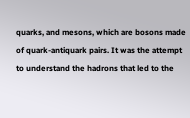quarks, and mesons, which are bosons made of quark-antiquark pairs. It was the attempt to understand the hadrons that led to the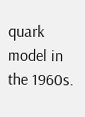quark model in the 1960s.